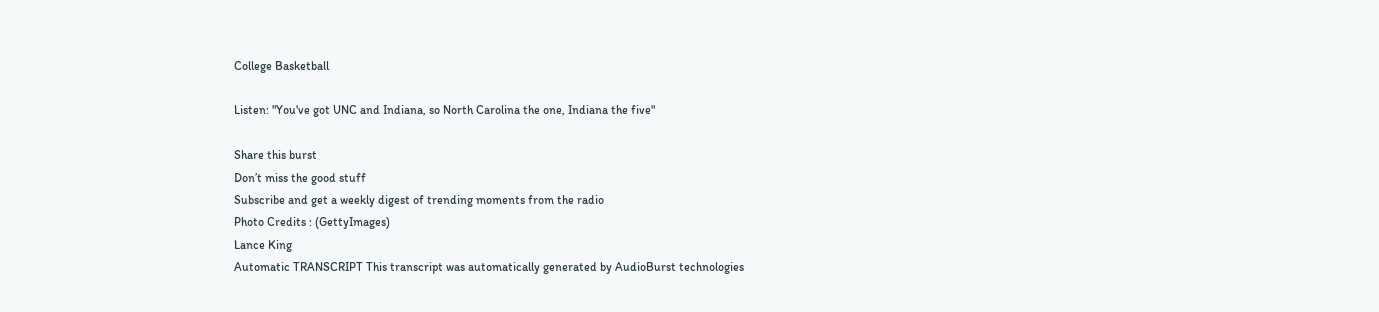College Basketball

Listen: "You've got UNC and Indiana, so North Carolina the one, Indiana the five"

Share this burst
Don’t miss the good stuff
Subscribe and get a weekly digest of trending moments from the radio
Photo Credits : (GettyImages)
Lance King
Automatic TRANSCRIPT This transcript was automatically generated by AudioBurst technologies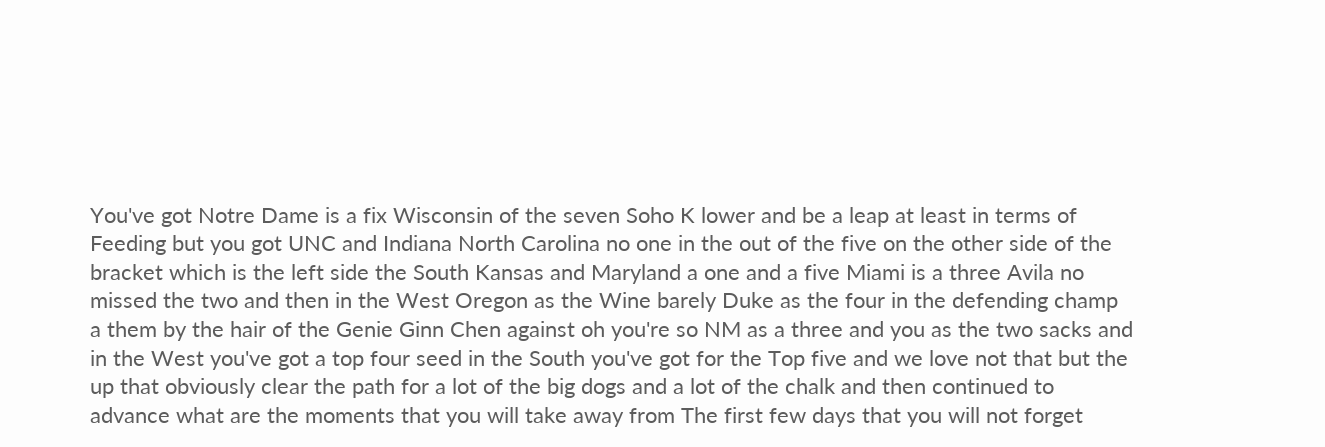You've got Notre Dame is a fix Wisconsin of the seven Soho K lower and be a leap at least in terms of Feeding but you got UNC and Indiana North Carolina no one in the out of the five on the other side of the bracket which is the left side the South Kansas and Maryland a one and a five Miami is a three Avila no missed the two and then in the West Oregon as the Wine barely Duke as the four in the defending champ a them by the hair of the Genie Ginn Chen against oh you're so NM as a three and you as the two sacks and in the West you've got a top four seed in the South you've got for the Top five and we love not that but the up that obviously clear the path for a lot of the big dogs and a lot of the chalk and then continued to advance what are the moments that you will take away from The first few days that you will not forget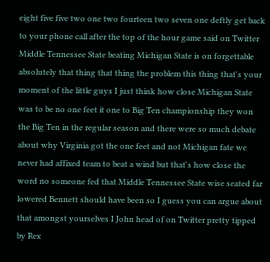eight five five two one two fourteen two seven one deftly get back to your phone call after the top of the hour game said on Twitter Middle Tennessee State beating Michigan State is on forgettable absolutely that thing that thing the problem this thing that's your moment of the little guys I just think how close Michigan State was to be no one feet it one to Big Ten championship they won the Big Ten in the regular season and there were so much debate about why Virginia got the one feet and not Michigan fate we never had affixed team to beat a wind but that's how close the word no someone fed that Middle Tennessee State wise seated far lowered Bennett should have been so I guess you can argue about that amongst yourselves I John head of on Twitter pretty tipped by Rex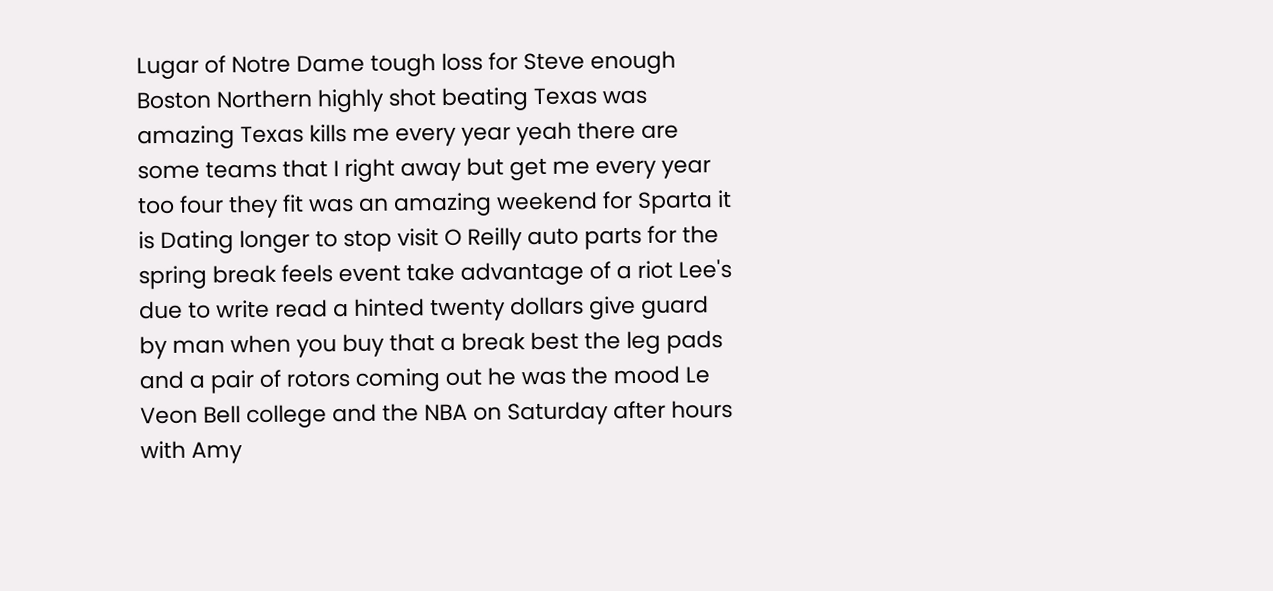Lugar of Notre Dame tough loss for Steve enough Boston Northern highly shot beating Texas was amazing Texas kills me every year yeah there are some teams that I right away but get me every year too four they fit was an amazing weekend for Sparta it is Dating longer to stop visit O Reilly auto parts for the spring break feels event take advantage of a riot Lee's due to write read a hinted twenty dollars give guard by man when you buy that a break best the leg pads and a pair of rotors coming out he was the mood Le Veon Bell college and the NBA on Saturday after hours with Amy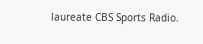laureate CBS Sports Radio.